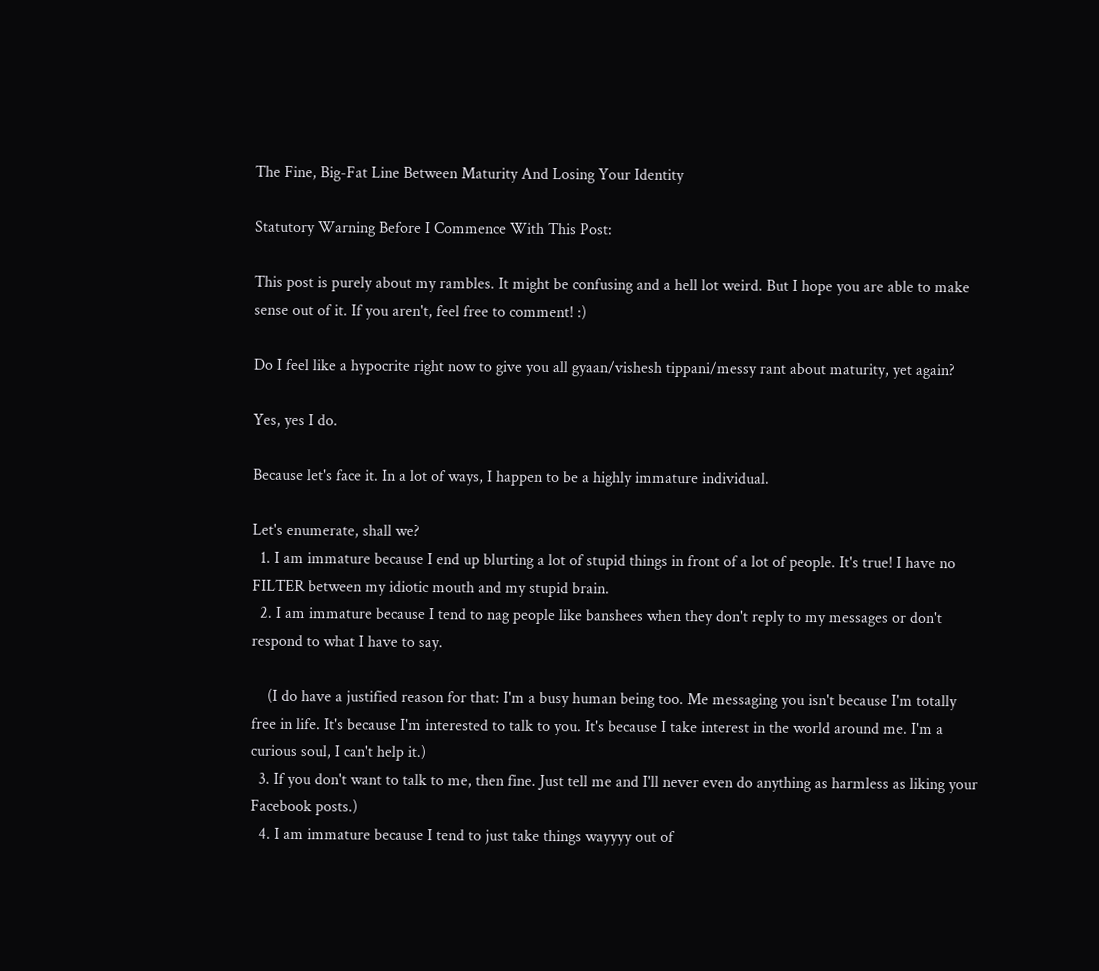The Fine, Big-Fat Line Between Maturity And Losing Your Identity

Statutory Warning Before I Commence With This Post:

This post is purely about my rambles. It might be confusing and a hell lot weird. But I hope you are able to make sense out of it. If you aren't, feel free to comment! :)

Do I feel like a hypocrite right now to give you all gyaan/vishesh tippani/messy rant about maturity, yet again?

Yes, yes I do.

Because let's face it. In a lot of ways, I happen to be a highly immature individual.

Let's enumerate, shall we?
  1. I am immature because I end up blurting a lot of stupid things in front of a lot of people. It's true! I have no FILTER between my idiotic mouth and my stupid brain.
  2. I am immature because I tend to nag people like banshees when they don't reply to my messages or don't respond to what I have to say.

    (I do have a justified reason for that: I'm a busy human being too. Me messaging you isn't because I'm totally free in life. It's because I'm interested to talk to you. It's because I take interest in the world around me. I'm a curious soul, I can't help it.)
  3. If you don't want to talk to me, then fine. Just tell me and I'll never even do anything as harmless as liking your Facebook posts.)
  4. I am immature because I tend to just take things wayyyy out of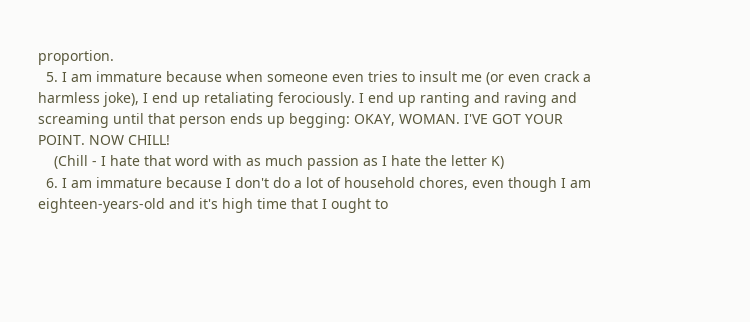proportion.
  5. I am immature because when someone even tries to insult me (or even crack a harmless joke), I end up retaliating ferociously. I end up ranting and raving and screaming until that person ends up begging: OKAY, WOMAN. I'VE GOT YOUR POINT. NOW CHILL!
    (Chill - I hate that word with as much passion as I hate the letter K)
  6. I am immature because I don't do a lot of household chores, even though I am eighteen-years-old and it's high time that I ought to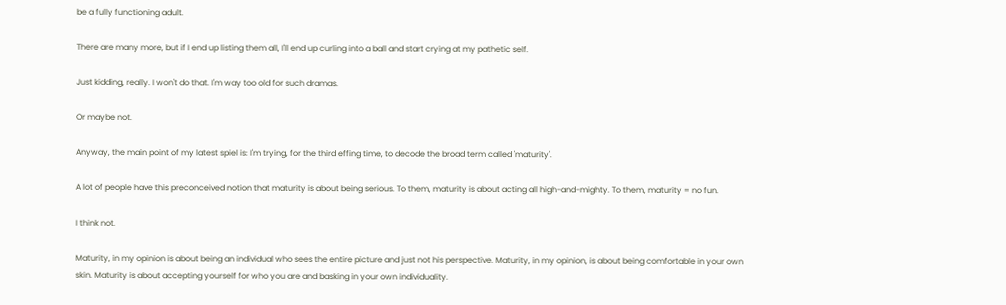be a fully functioning adult.

There are many more, but if I end up listing them all, I'll end up curling into a ball and start crying at my pathetic self.

Just kidding, really. I won't do that. I'm way too old for such dramas.

Or maybe not.

Anyway, the main point of my latest spiel is: I'm trying, for the third effing time, to decode the broad term called 'maturity'.

A lot of people have this preconceived notion that maturity is about being serious. To them, maturity is about acting all high-and-mighty. To them, maturity = no fun.

I think not.

Maturity, in my opinion is about being an individual who sees the entire picture and just not his perspective. Maturity, in my opinion, is about being comfortable in your own skin. Maturity is about accepting yourself for who you are and basking in your own individuality.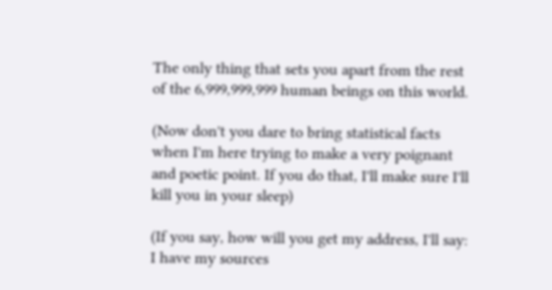The only thing that sets you apart from the rest of the 6,999,999,999 human beings on this world.

(Now don't you dare to bring statistical facts when I'm here trying to make a very poignant and poetic point. If you do that, I'll make sure I'll kill you in your sleep)

(If you say, how will you get my address, I'll say: I have my sources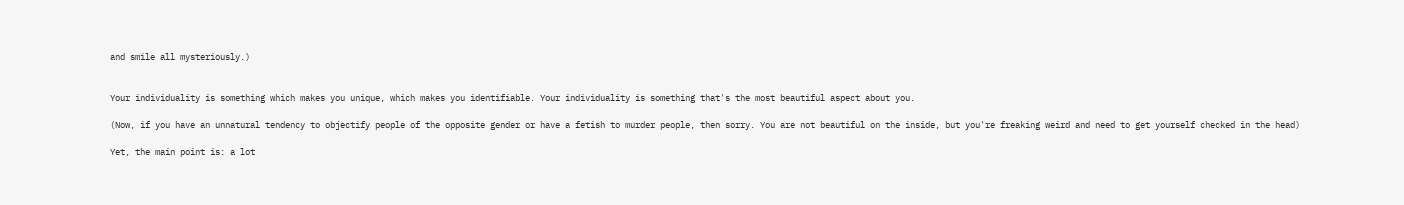and smile all mysteriously.)


Your individuality is something which makes you unique, which makes you identifiable. Your individuality is something that's the most beautiful aspect about you.

(Now, if you have an unnatural tendency to objectify people of the opposite gender or have a fetish to murder people, then sorry. You are not beautiful on the inside, but you're freaking weird and need to get yourself checked in the head)

Yet, the main point is: a lot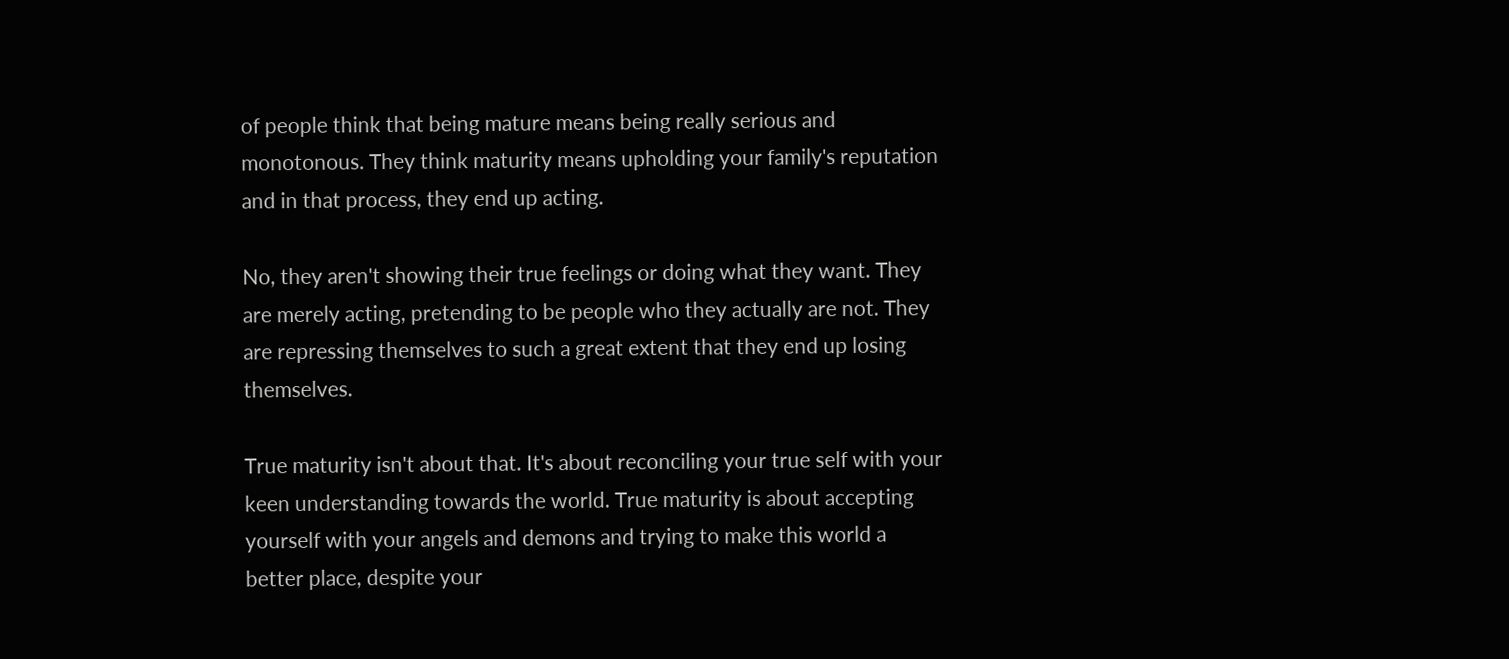of people think that being mature means being really serious and monotonous. They think maturity means upholding your family's reputation and in that process, they end up acting.

No, they aren't showing their true feelings or doing what they want. They are merely acting, pretending to be people who they actually are not. They are repressing themselves to such a great extent that they end up losing themselves.

True maturity isn't about that. It's about reconciling your true self with your keen understanding towards the world. True maturity is about accepting yourself with your angels and demons and trying to make this world a better place, despite your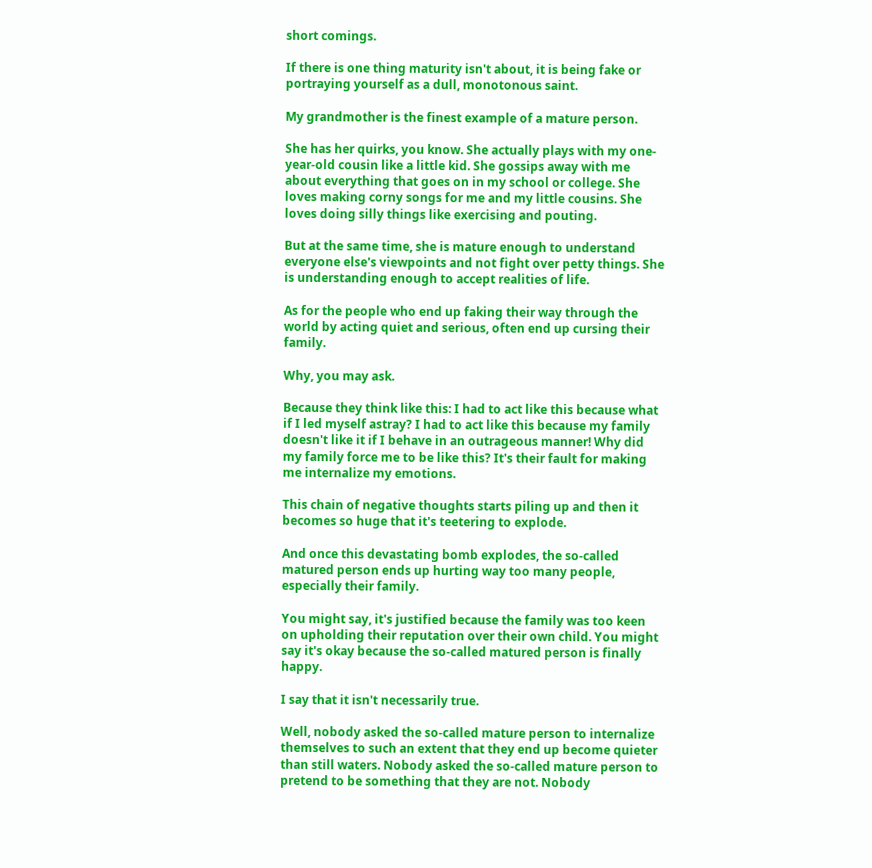short comings.

If there is one thing maturity isn't about, it is being fake or portraying yourself as a dull, monotonous saint.

My grandmother is the finest example of a mature person.

She has her quirks, you know. She actually plays with my one-year-old cousin like a little kid. She gossips away with me about everything that goes on in my school or college. She loves making corny songs for me and my little cousins. She loves doing silly things like exercising and pouting.

But at the same time, she is mature enough to understand everyone else's viewpoints and not fight over petty things. She is understanding enough to accept realities of life.

As for the people who end up faking their way through the world by acting quiet and serious, often end up cursing their family.

Why, you may ask.

Because they think like this: I had to act like this because what if I led myself astray? I had to act like this because my family doesn't like it if I behave in an outrageous manner! Why did my family force me to be like this? It's their fault for making me internalize my emotions.

This chain of negative thoughts starts piling up and then it becomes so huge that it's teetering to explode.

And once this devastating bomb explodes, the so-called matured person ends up hurting way too many people, especially their family.

You might say, it's justified because the family was too keen on upholding their reputation over their own child. You might say it's okay because the so-called matured person is finally happy.

I say that it isn't necessarily true.

Well, nobody asked the so-called mature person to internalize themselves to such an extent that they end up become quieter than still waters. Nobody asked the so-called mature person to pretend to be something that they are not. Nobody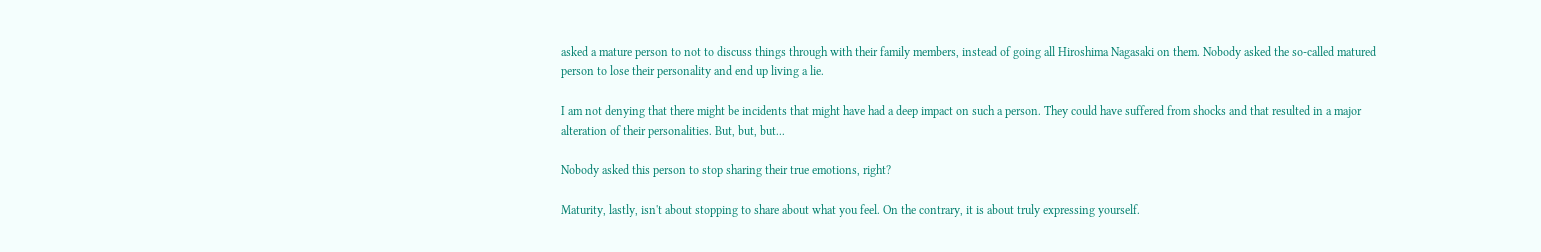asked a mature person to not to discuss things through with their family members, instead of going all Hiroshima Nagasaki on them. Nobody asked the so-called matured person to lose their personality and end up living a lie.

I am not denying that there might be incidents that might have had a deep impact on such a person. They could have suffered from shocks and that resulted in a major alteration of their personalities. But, but, but...

Nobody asked this person to stop sharing their true emotions, right?

Maturity, lastly, isn't about stopping to share about what you feel. On the contrary, it is about truly expressing yourself.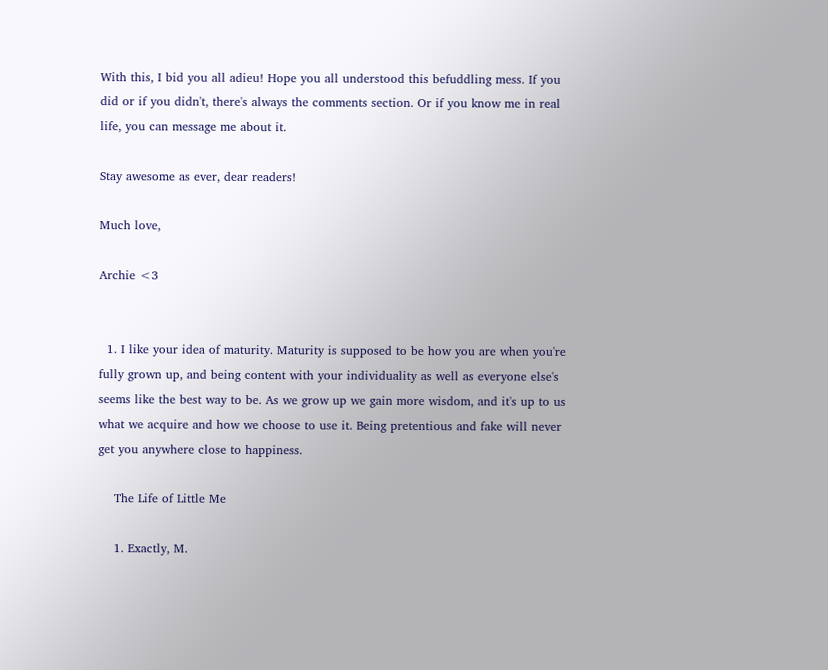With this, I bid you all adieu! Hope you all understood this befuddling mess. If you did or if you didn't, there's always the comments section. Or if you know me in real life, you can message me about it.

Stay awesome as ever, dear readers!

Much love,

Archie <3


  1. I like your idea of maturity. Maturity is supposed to be how you are when you're fully grown up, and being content with your individuality as well as everyone else's seems like the best way to be. As we grow up we gain more wisdom, and it's up to us what we acquire and how we choose to use it. Being pretentious and fake will never get you anywhere close to happiness.

    The Life of Little Me

    1. Exactly, M.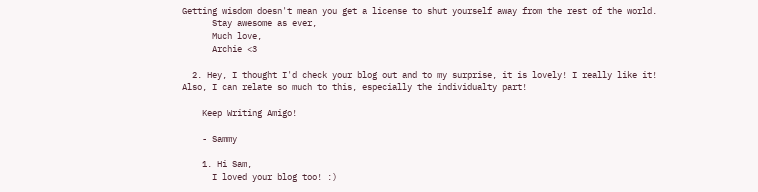Getting wisdom doesn't mean you get a license to shut yourself away from the rest of the world.
      Stay awesome as ever,
      Much love,
      Archie <3

  2. Hey, I thought I'd check your blog out and to my surprise, it is lovely! I really like it! Also, I can relate so much to this, especially the individualty part!

    Keep Writing Amigo!

    - Sammy

    1. Hi Sam,
      I loved your blog too! :)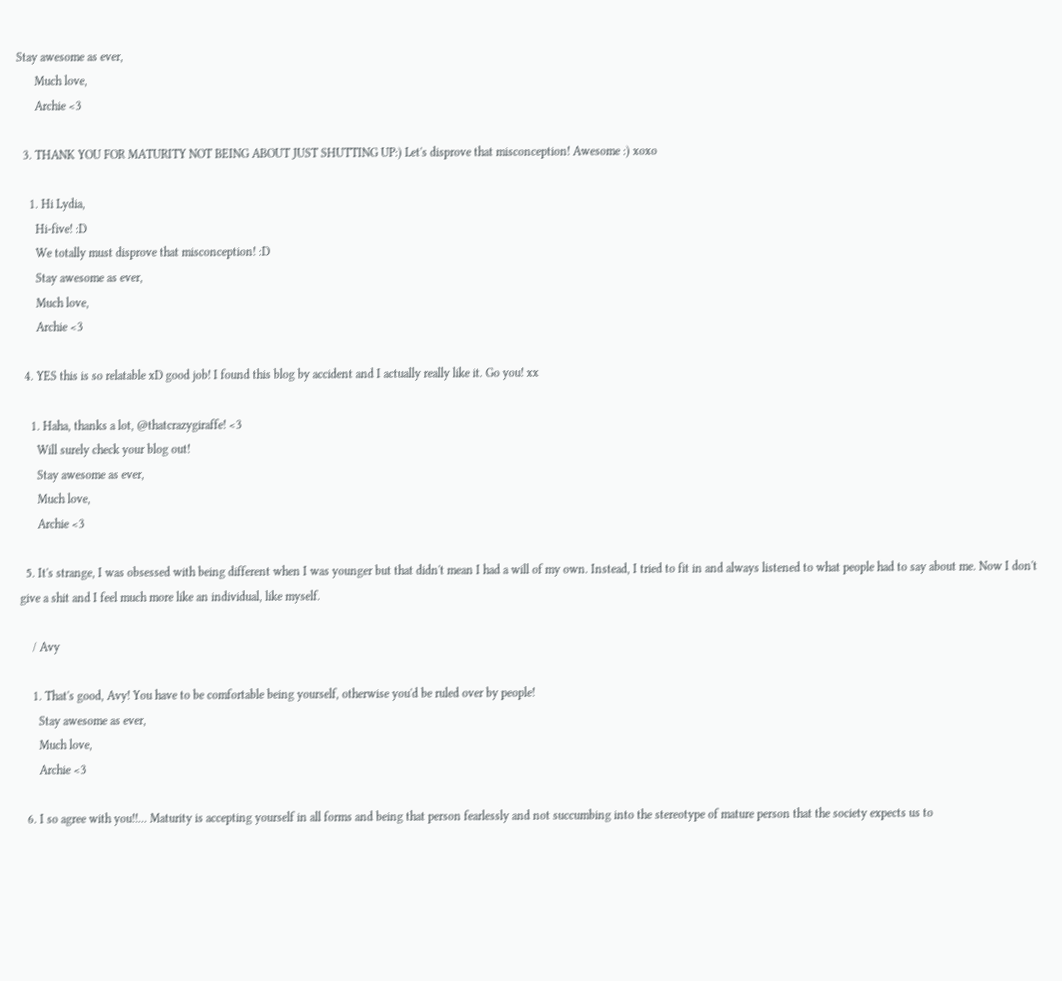Stay awesome as ever,
      Much love,
      Archie <3

  3. THANK YOU FOR MATURITY NOT BEING ABOUT JUST SHUTTING UP:) Let's disprove that misconception! Awesome :) xoxo

    1. Hi Lydia,
      Hi-five! :D
      We totally must disprove that misconception! :D
      Stay awesome as ever,
      Much love,
      Archie <3

  4. YES this is so relatable xD good job! I found this blog by accident and I actually really like it. Go you! xx

    1. Haha, thanks a lot, @thatcrazygiraffe! <3
      Will surely check your blog out!
      Stay awesome as ever,
      Much love,
      Archie <3

  5. It's strange, I was obsessed with being different when I was younger but that didn't mean I had a will of my own. Instead, I tried to fit in and always listened to what people had to say about me. Now I don't give a shit and I feel much more like an individual, like myself.

    / Avy

    1. That's good, Avy! You have to be comfortable being yourself, otherwise you'd be ruled over by people!
      Stay awesome as ever,
      Much love,
      Archie <3

  6. I so agree with you!!... Maturity is accepting yourself in all forms and being that person fearlessly and not succumbing into the stereotype of mature person that the society expects us to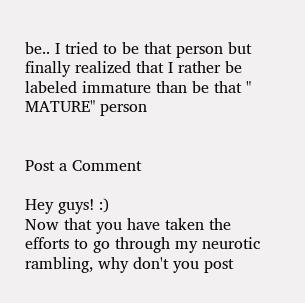be.. I tried to be that person but finally realized that I rather be labeled immature than be that " MATURE" person


Post a Comment

Hey guys! :)
Now that you have taken the efforts to go through my neurotic rambling, why don't you post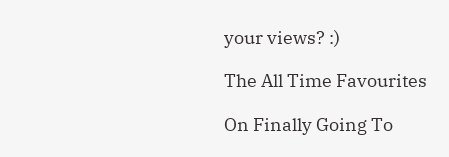your views? :)

The All Time Favourites

On Finally Going To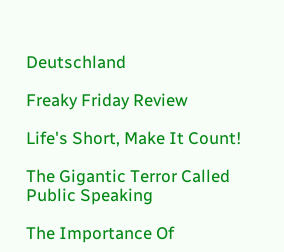Deutschland

Freaky Friday Review

Life's Short, Make It Count!

The Gigantic Terror Called Public Speaking

The Importance Of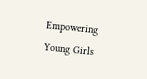Empowering Young Girls